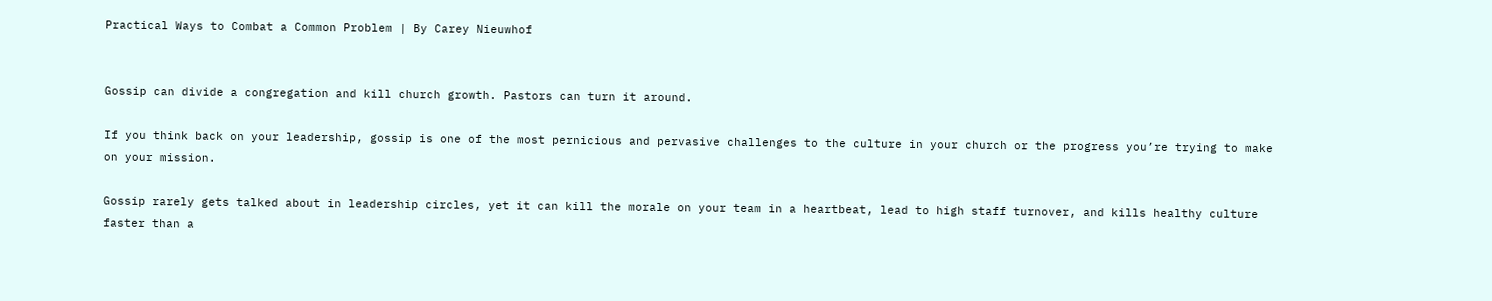Practical Ways to Combat a Common Problem | By Carey Nieuwhof


Gossip can divide a congregation and kill church growth. Pastors can turn it around.

If you think back on your leadership, gossip is one of the most pernicious and pervasive challenges to the culture in your church or the progress you’re trying to make on your mission.

Gossip rarely gets talked about in leadership circles, yet it can kill the morale on your team in a heartbeat, lead to high staff turnover, and kills healthy culture faster than a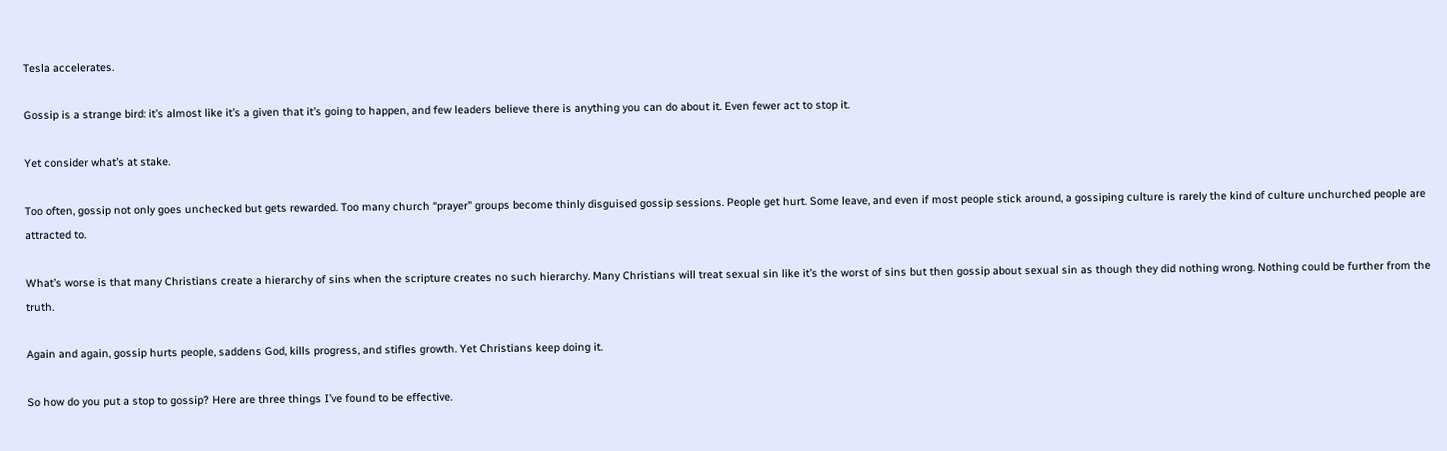Tesla accelerates.

Gossip is a strange bird: it’s almost like it’s a given that it’s going to happen, and few leaders believe there is anything you can do about it. Even fewer act to stop it.

Yet consider what’s at stake.

Too often, gossip not only goes unchecked but gets rewarded. Too many church “prayer” groups become thinly disguised gossip sessions. People get hurt. Some leave, and even if most people stick around, a gossiping culture is rarely the kind of culture unchurched people are attracted to.

What’s worse is that many Christians create a hierarchy of sins when the scripture creates no such hierarchy. Many Christians will treat sexual sin like it’s the worst of sins but then gossip about sexual sin as though they did nothing wrong. Nothing could be further from the truth.

Again and again, gossip hurts people, saddens God, kills progress, and stifles growth. Yet Christians keep doing it.

So how do you put a stop to gossip? Here are three things I’ve found to be effective.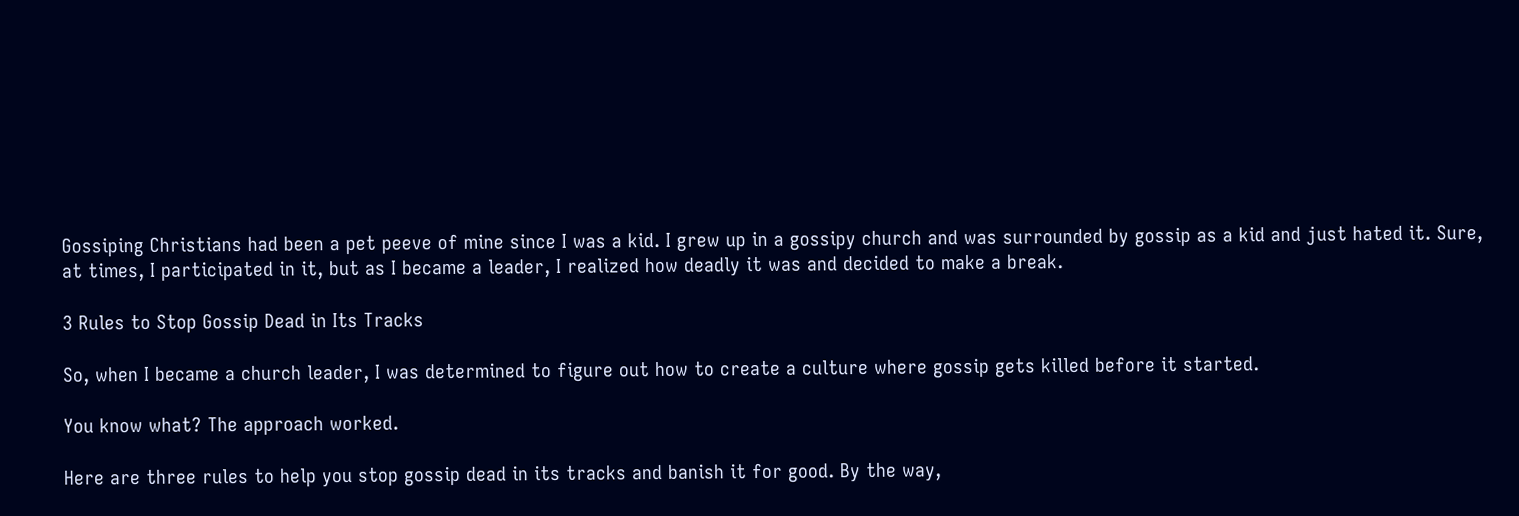Gossiping Christians had been a pet peeve of mine since I was a kid. I grew up in a gossipy church and was surrounded by gossip as a kid and just hated it. Sure, at times, I participated in it, but as I became a leader, I realized how deadly it was and decided to make a break.

3 Rules to Stop Gossip Dead in Its Tracks

So, when I became a church leader, I was determined to figure out how to create a culture where gossip gets killed before it started.

You know what? The approach worked.

Here are three rules to help you stop gossip dead in its tracks and banish it for good. By the way,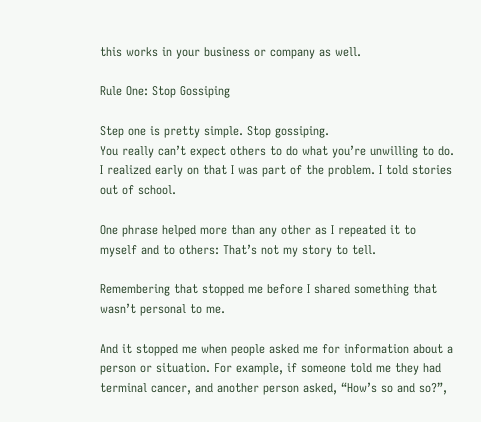this works in your business or company as well.

Rule One: Stop Gossiping

Step one is pretty simple. Stop gossiping.
You really can’t expect others to do what you’re unwilling to do. I realized early on that I was part of the problem. I told stories out of school.

One phrase helped more than any other as I repeated it to myself and to others: That’s not my story to tell.

Remembering that stopped me before I shared something that wasn’t personal to me.

And it stopped me when people asked me for information about a person or situation. For example, if someone told me they had terminal cancer, and another person asked, “How’s so and so?”,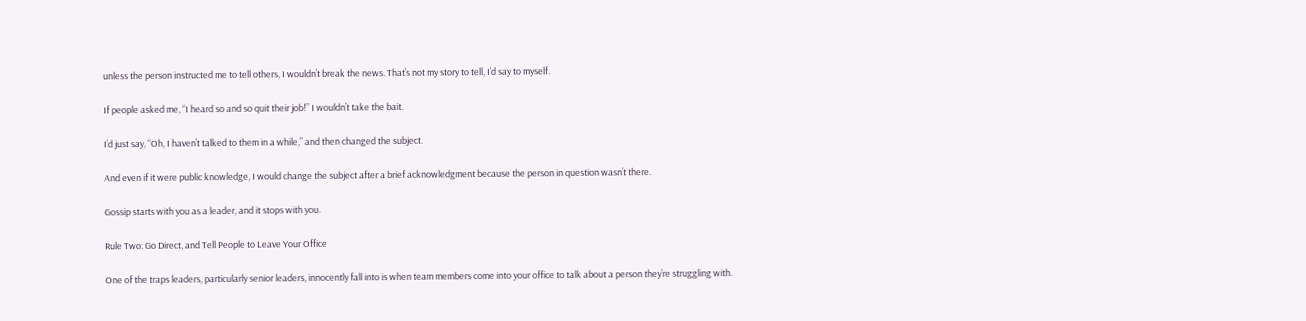unless the person instructed me to tell others, I wouldn’t break the news. That’s not my story to tell, I’d say to myself.

If people asked me, “I heard so and so quit their job!” I wouldn’t take the bait.

I’d just say, “Oh, I haven’t talked to them in a while,” and then changed the subject.

And even if it were public knowledge, I would change the subject after a brief acknowledgment because the person in question wasn’t there.

Gossip starts with you as a leader, and it stops with you.

Rule Two: Go Direct, and Tell People to Leave Your Office

One of the traps leaders, particularly senior leaders, innocently fall into is when team members come into your office to talk about a person they’re struggling with.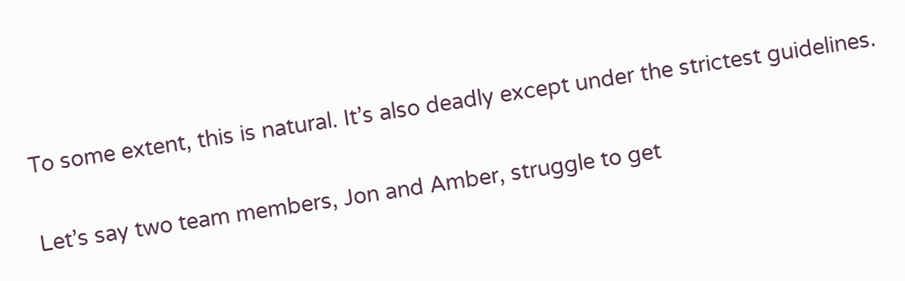To some extent, this is natural. It’s also deadly except under the strictest guidelines.

Let’s say two team members, Jon and Amber, struggle to get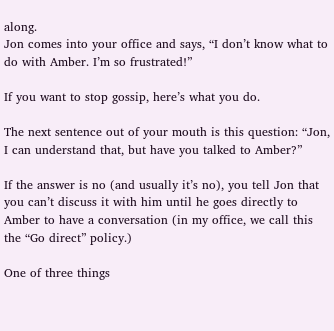along.
Jon comes into your office and says, “I don’t know what to do with Amber. I’m so frustrated!”

If you want to stop gossip, here’s what you do.

The next sentence out of your mouth is this question: “Jon, I can understand that, but have you talked to Amber?”

If the answer is no (and usually it’s no), you tell Jon that you can’t discuss it with him until he goes directly to Amber to have a conversation (in my office, we call this the “Go direct” policy.)

One of three things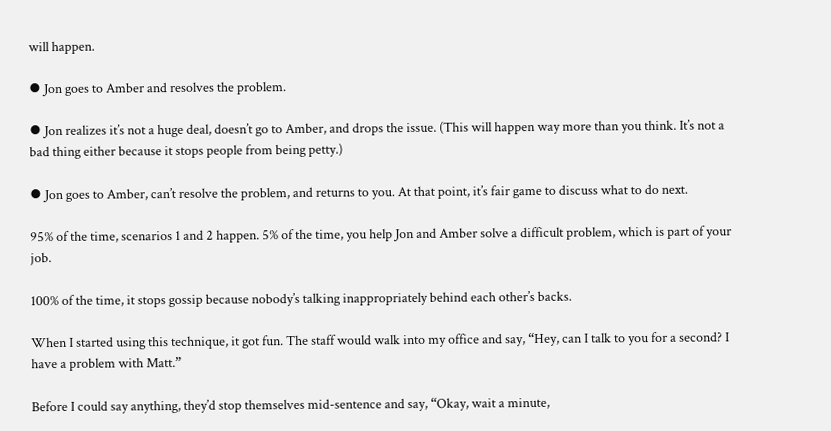will happen.

⦁ Jon goes to Amber and resolves the problem.

⦁ Jon realizes it’s not a huge deal, doesn’t go to Amber, and drops the issue. (This will happen way more than you think. It’s not a bad thing either because it stops people from being petty.)

⦁ Jon goes to Amber, can’t resolve the problem, and returns to you. At that point, it’s fair game to discuss what to do next.

95% of the time, scenarios 1 and 2 happen. 5% of the time, you help Jon and Amber solve a difficult problem, which is part of your job.

100% of the time, it stops gossip because nobody’s talking inappropriately behind each other’s backs.

When I started using this technique, it got fun. The staff would walk into my office and say, “Hey, can I talk to you for a second? I have a problem with Matt.”

Before I could say anything, they’d stop themselves mid-sentence and say, “Okay, wait a minute,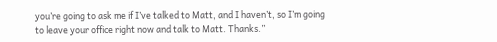you’re going to ask me if I’ve talked to Matt, and I haven’t, so I’m going to leave your office right now and talk to Matt. Thanks.”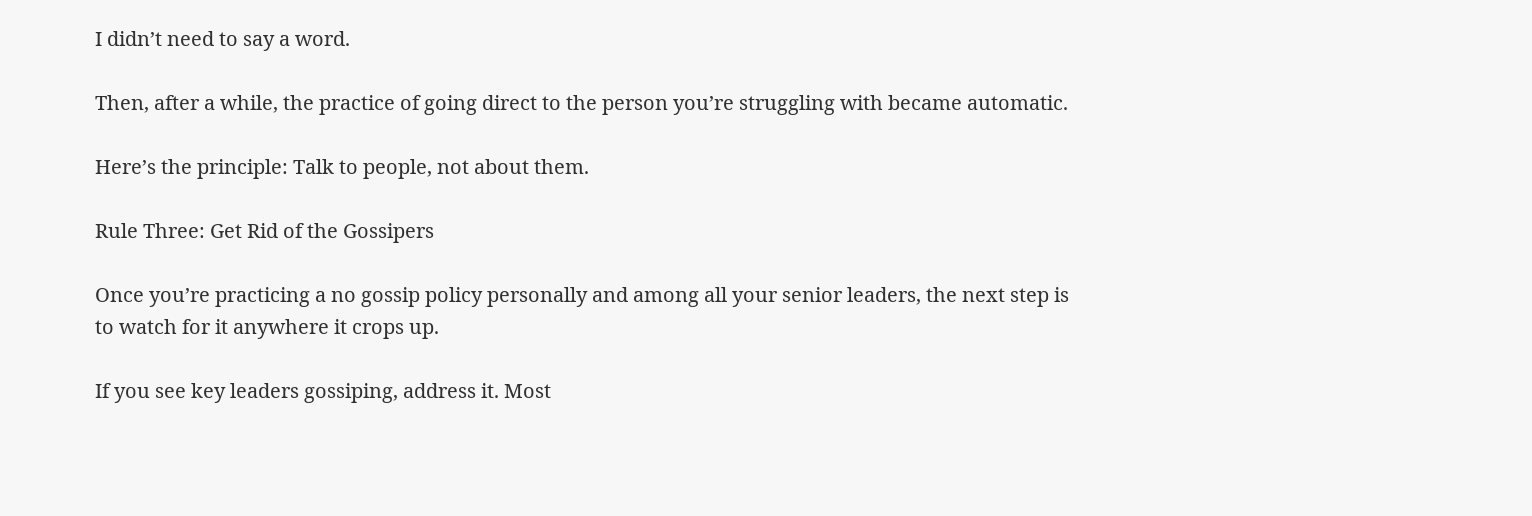I didn’t need to say a word.

Then, after a while, the practice of going direct to the person you’re struggling with became automatic.

Here’s the principle: Talk to people, not about them.

Rule Three: Get Rid of the Gossipers

Once you’re practicing a no gossip policy personally and among all your senior leaders, the next step is to watch for it anywhere it crops up.

If you see key leaders gossiping, address it. Most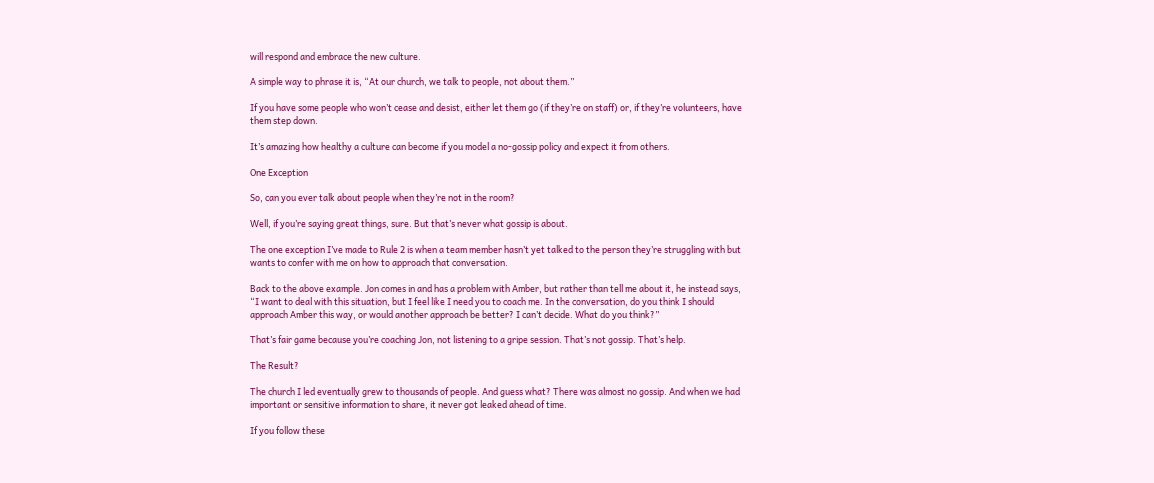will respond and embrace the new culture.

A simple way to phrase it is, “At our church, we talk to people, not about them.”

If you have some people who won’t cease and desist, either let them go (if they’re on staff) or, if they’re volunteers, have them step down.

It’s amazing how healthy a culture can become if you model a no-gossip policy and expect it from others.

One Exception

So, can you ever talk about people when they’re not in the room?

Well, if you’re saying great things, sure. But that’s never what gossip is about.

The one exception I’ve made to Rule 2 is when a team member hasn’t yet talked to the person they’re struggling with but wants to confer with me on how to approach that conversation.

Back to the above example. Jon comes in and has a problem with Amber, but rather than tell me about it, he instead says, “I want to deal with this situation, but I feel like I need you to coach me. In the conversation, do you think I should approach Amber this way, or would another approach be better? I can’t decide. What do you think?”

That’s fair game because you’re coaching Jon, not listening to a gripe session. That’s not gossip. That’s help.

The Result?

The church I led eventually grew to thousands of people. And guess what? There was almost no gossip. And when we had important or sensitive information to share, it never got leaked ahead of time.

If you follow these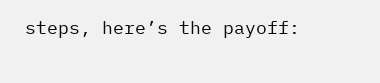steps, here’s the payoff: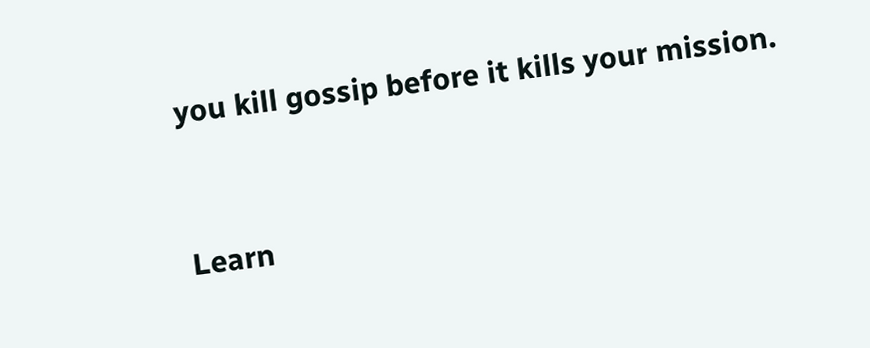you kill gossip before it kills your mission.


Learn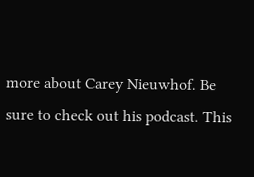more about Carey Nieuwhof. Be sure to check out his podcast. This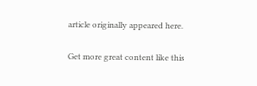article originally appeared here.

Get more great content like this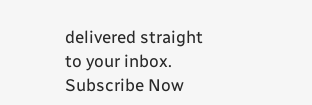delivered straight to your inbox. Subscribe Now